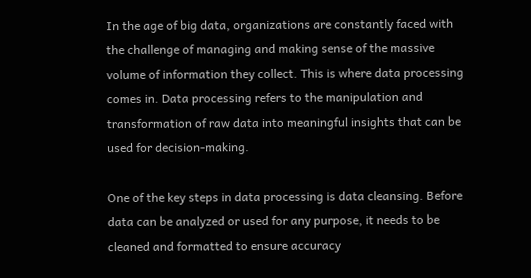In the age of big data, organizations are constantly faced with the challenge of managing and making sense of the massive volume of information they collect. This is where data processing comes in. Data processing refers to the manipulation and transformation of raw data into meaningful insights that can be used for decision-making.

One of the key steps in data processing is data cleansing. Before data can be analyzed or used for any purpose, it needs to be cleaned and formatted to ensure accuracy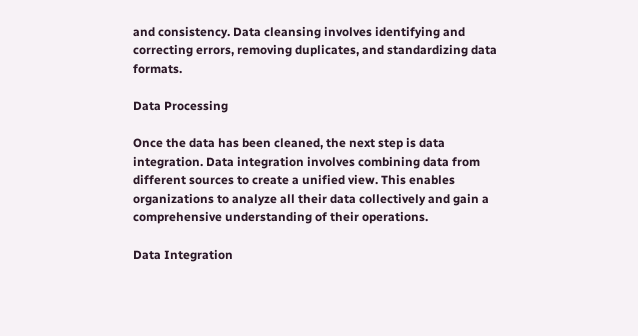and consistency. Data cleansing involves identifying and correcting errors, removing duplicates, and standardizing data formats.

Data Processing

Once the data has been cleaned, the next step is data integration. Data integration involves combining data from different sources to create a unified view. This enables organizations to analyze all their data collectively and gain a comprehensive understanding of their operations.

Data Integration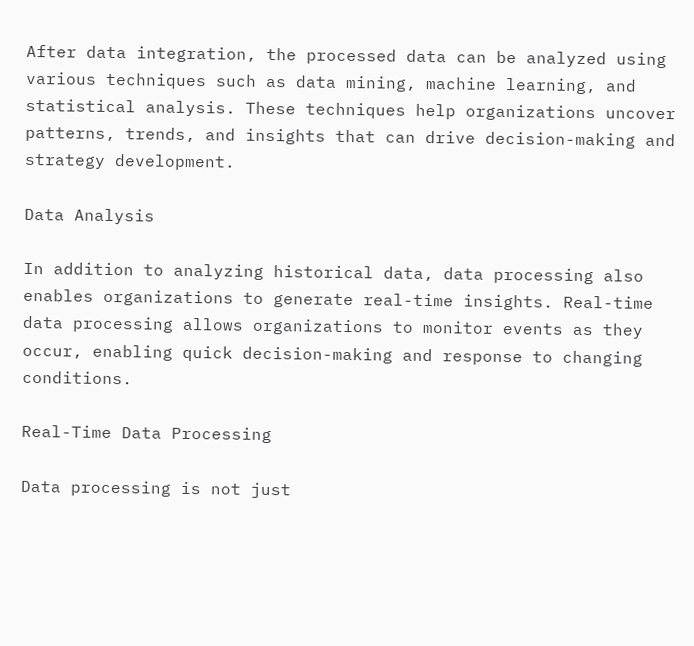After data integration, the processed data can be analyzed using various techniques such as data mining, machine learning, and statistical analysis. These techniques help organizations uncover patterns, trends, and insights that can drive decision-making and strategy development.

Data Analysis

In addition to analyzing historical data, data processing also enables organizations to generate real-time insights. Real-time data processing allows organizations to monitor events as they occur, enabling quick decision-making and response to changing conditions.

Real-Time Data Processing

Data processing is not just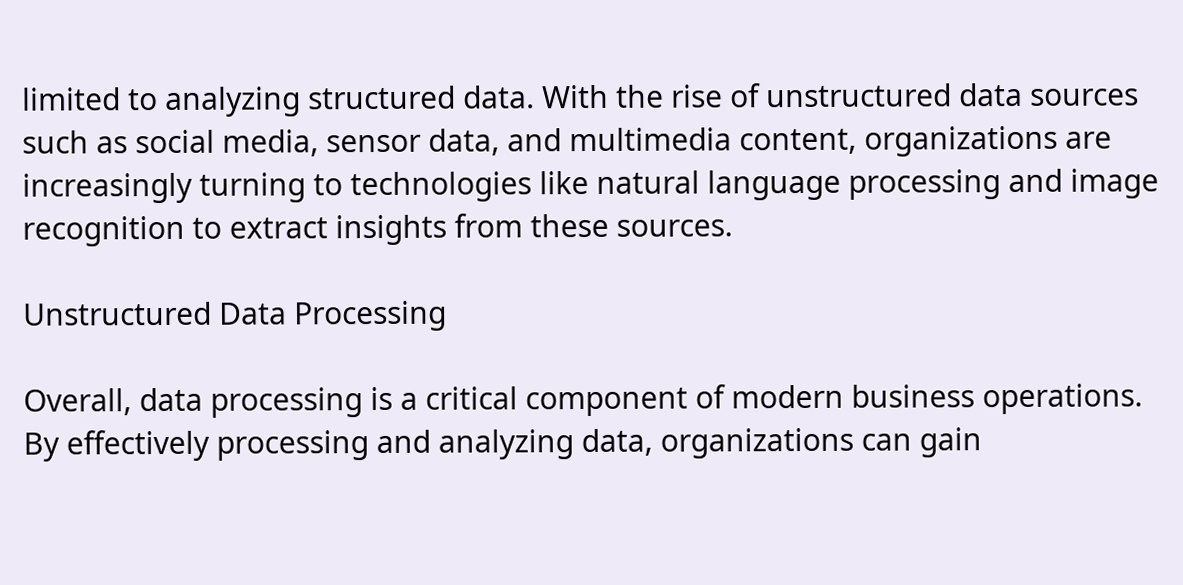limited to analyzing structured data. With the rise of unstructured data sources such as social media, sensor data, and multimedia content, organizations are increasingly turning to technologies like natural language processing and image recognition to extract insights from these sources.

Unstructured Data Processing

Overall, data processing is a critical component of modern business operations. By effectively processing and analyzing data, organizations can gain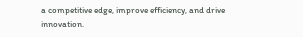a competitive edge, improve efficiency, and drive innovation.